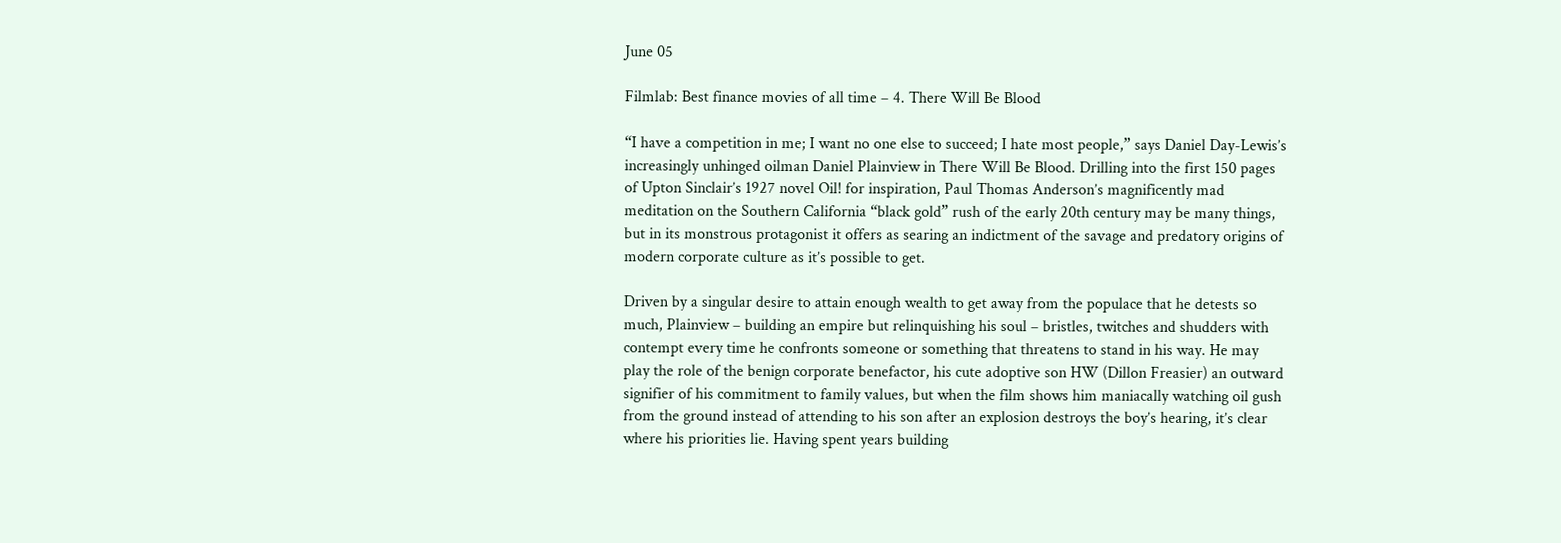June 05

Filmlab: Best finance movies of all time – 4. There Will Be Blood

“I have a competition in me; I want no one else to succeed; I hate most people,” says Daniel Day-Lewis’s increasingly unhinged oilman Daniel Plainview in There Will Be Blood. Drilling into the first 150 pages of Upton Sinclair’s 1927 novel Oil! for inspiration, Paul Thomas Anderson’s magnificently mad meditation on the Southern California “black gold” rush of the early 20th century may be many things, but in its monstrous protagonist it offers as searing an indictment of the savage and predatory origins of modern corporate culture as it’s possible to get.

Driven by a singular desire to attain enough wealth to get away from the populace that he detests so much, Plainview – building an empire but relinquishing his soul – bristles, twitches and shudders with contempt every time he confronts someone or something that threatens to stand in his way. He may play the role of the benign corporate benefactor, his cute adoptive son HW (Dillon Freasier) an outward signifier of his commitment to family values, but when the film shows him maniacally watching oil gush from the ground instead of attending to his son after an explosion destroys the boy’s hearing, it’s clear where his priorities lie. Having spent years building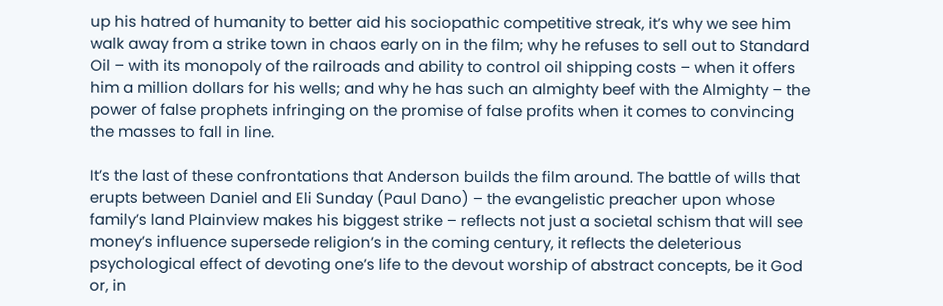up his hatred of humanity to better aid his sociopathic competitive streak, it’s why we see him walk away from a strike town in chaos early on in the film; why he refuses to sell out to Standard Oil – with its monopoly of the railroads and ability to control oil shipping costs – when it offers him a million dollars for his wells; and why he has such an almighty beef with the Almighty – the power of false prophets infringing on the promise of false profits when it comes to convincing the masses to fall in line.

It’s the last of these confrontations that Anderson builds the film around. The battle of wills that erupts between Daniel and Eli Sunday (Paul Dano) – the evangelistic preacher upon whose family’s land Plainview makes his biggest strike – reflects not just a societal schism that will see money’s influence supersede religion’s in the coming century, it reflects the deleterious psychological effect of devoting one’s life to the devout worship of abstract concepts, be it God or, in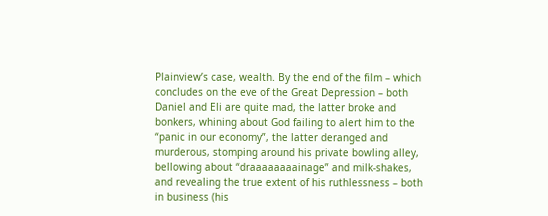Plainview’s case, wealth. By the end of the film – which concludes on the eve of the Great Depression – both Daniel and Eli are quite mad, the latter broke and bonkers, whining about God failing to alert him to the “panic in our economy”, the latter deranged and murderous, stomping around his private bowling alley, bellowing about “draaaaaaaainage” and milk-shakes, and revealing the true extent of his ruthlessness – both in business (his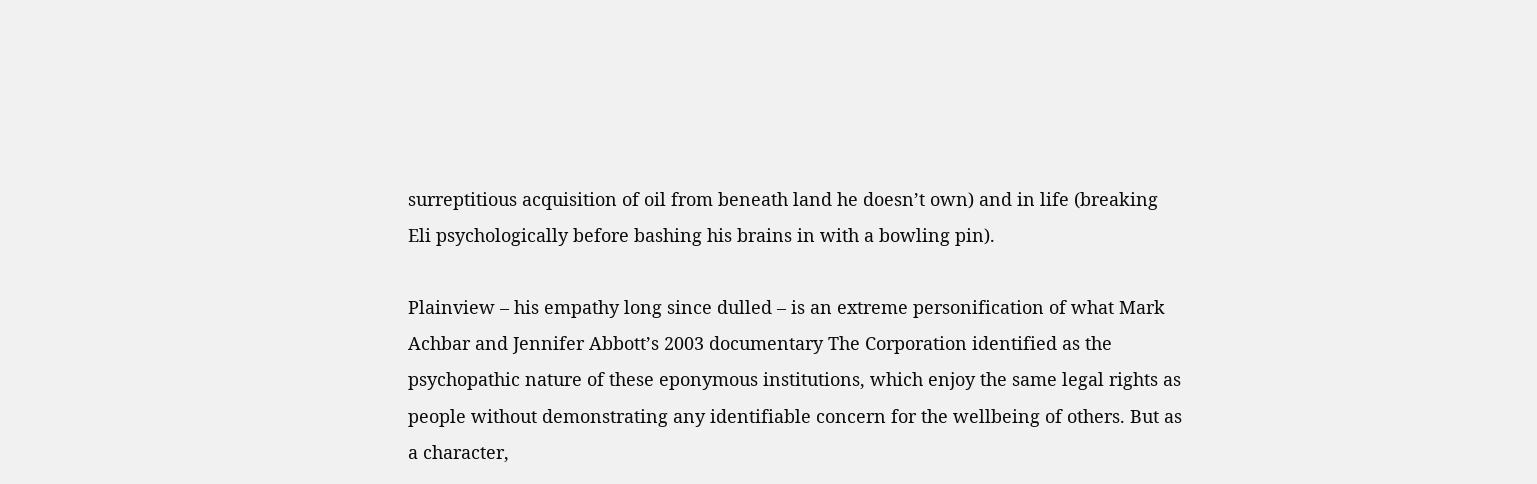surreptitious acquisition of oil from beneath land he doesn’t own) and in life (breaking Eli psychologically before bashing his brains in with a bowling pin).

Plainview – his empathy long since dulled – is an extreme personification of what Mark Achbar and Jennifer Abbott’s 2003 documentary The Corporation identified as the psychopathic nature of these eponymous institutions, which enjoy the same legal rights as people without demonstrating any identifiable concern for the wellbeing of others. But as a character,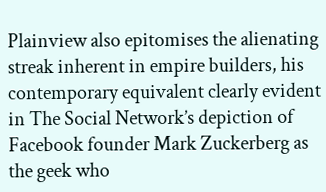Plainview also epitomises the alienating streak inherent in empire builders, his contemporary equivalent clearly evident in The Social Network’s depiction of Facebook founder Mark Zuckerberg as the geek who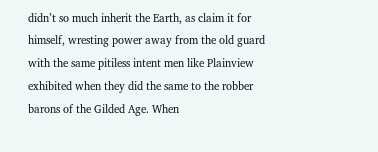didn’t so much inherit the Earth, as claim it for himself, wresting power away from the old guard with the same pitiless intent men like Plainview exhibited when they did the same to the robber barons of the Gilded Age. When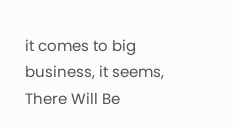it comes to big business, it seems, There Will Be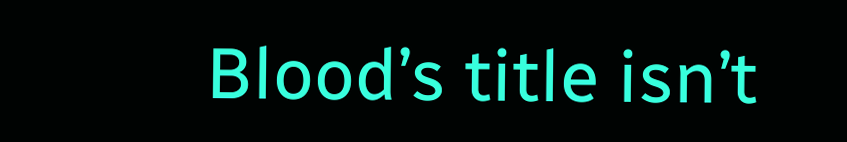Blood’s title isn’t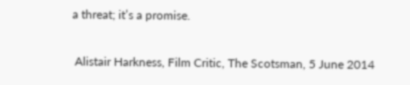a threat; it’s a promise.

 Alistair Harkness, Film Critic, The Scotsman, 5 June 2014